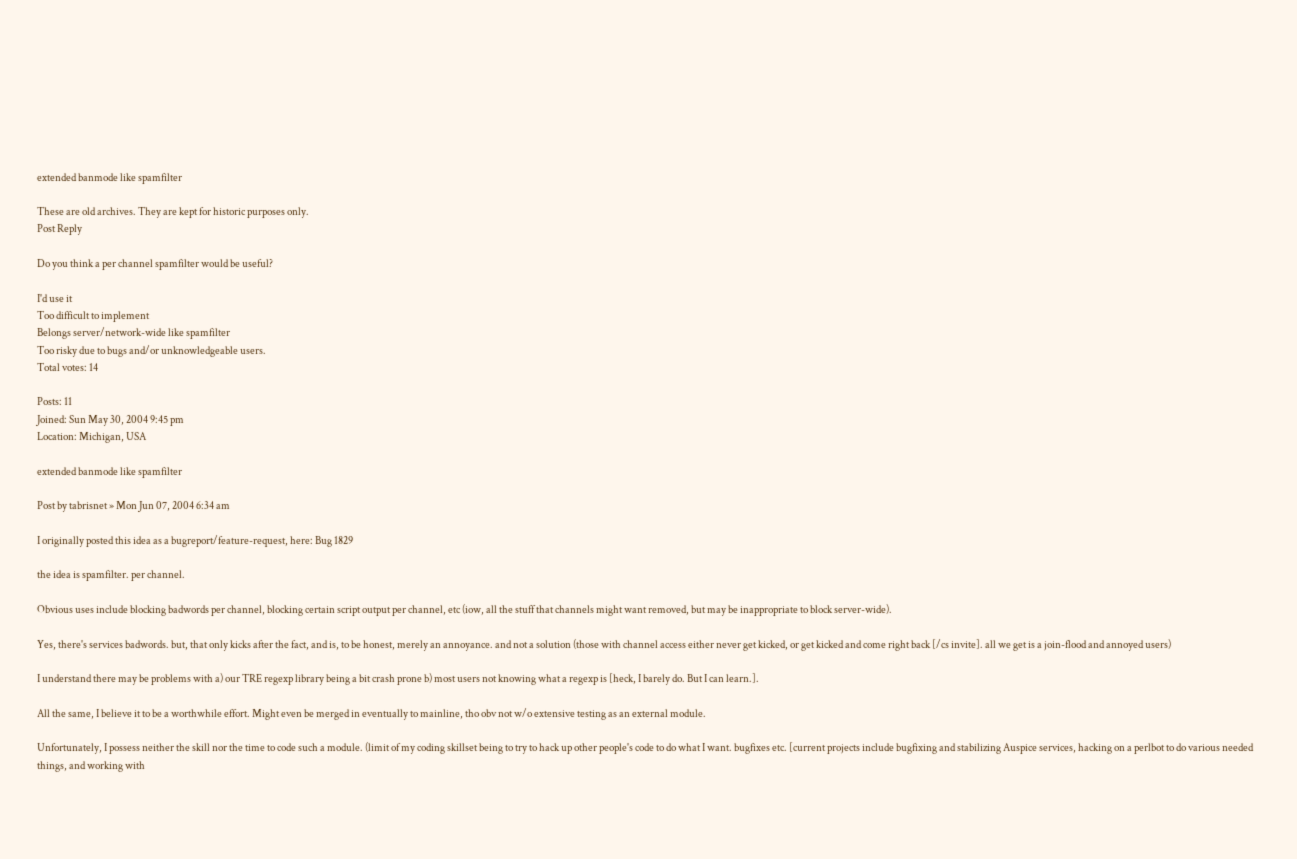extended banmode like spamfilter

These are old archives. They are kept for historic purposes only.
Post Reply

Do you think a per channel spamfilter would be useful?

I'd use it
Too difficult to implement
Belongs server/network-wide like spamfilter
Too risky due to bugs and/or unknowledgeable users.
Total votes: 14

Posts: 11
Joined: Sun May 30, 2004 9:45 pm
Location: Michigan, USA

extended banmode like spamfilter

Post by tabrisnet » Mon Jun 07, 2004 6:34 am

I originally posted this idea as a bugreport/feature-request, here: Bug 1829

the idea is spamfilter. per channel.

Obvious uses include blocking badwords per channel, blocking certain script output per channel, etc (iow, all the stuff that channels might want removed, but may be inappropriate to block server-wide).

Yes, there's services badwords. but, that only kicks after the fact, and is, to be honest, merely an annoyance. and not a solution (those with channel access either never get kicked, or get kicked and come right back [/cs invite]. all we get is a join-flood and annoyed users)

I understand there may be problems with a) our TRE regexp library being a bit crash prone b) most users not knowing what a regexp is [heck, I barely do. But I can learn.].

All the same, I believe it to be a worthwhile effort. Might even be merged in eventually to mainline, tho obv not w/o extensive testing as an external module.

Unfortunately, I possess neither the skill nor the time to code such a module. (limit of my coding skillset being to try to hack up other people's code to do what I want. bugfixes etc. [current projects include bugfixing and stabilizing Auspice services, hacking on a perlbot to do various needed things, and working with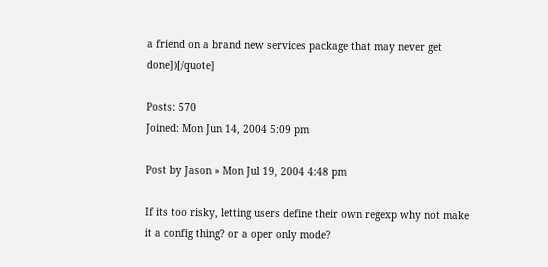a friend on a brand new services package that may never get done])[/quote]

Posts: 570
Joined: Mon Jun 14, 2004 5:09 pm

Post by Jason » Mon Jul 19, 2004 4:48 pm

If its too risky, letting users define their own regexp why not make it a config thing? or a oper only mode?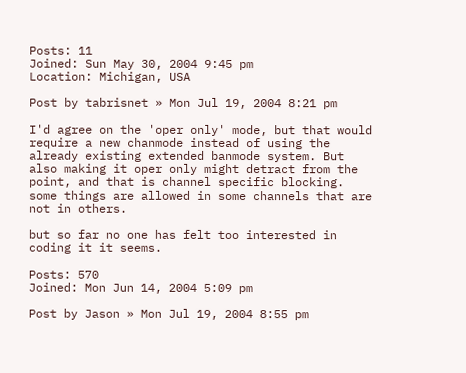Posts: 11
Joined: Sun May 30, 2004 9:45 pm
Location: Michigan, USA

Post by tabrisnet » Mon Jul 19, 2004 8:21 pm

I'd agree on the 'oper only' mode, but that would require a new chanmode instead of using the already existing extended banmode system. But also making it oper only might detract from the point, and that is channel specific blocking. some things are allowed in some channels that are not in others.

but so far no one has felt too interested in coding it it seems.

Posts: 570
Joined: Mon Jun 14, 2004 5:09 pm

Post by Jason » Mon Jul 19, 2004 8:55 pm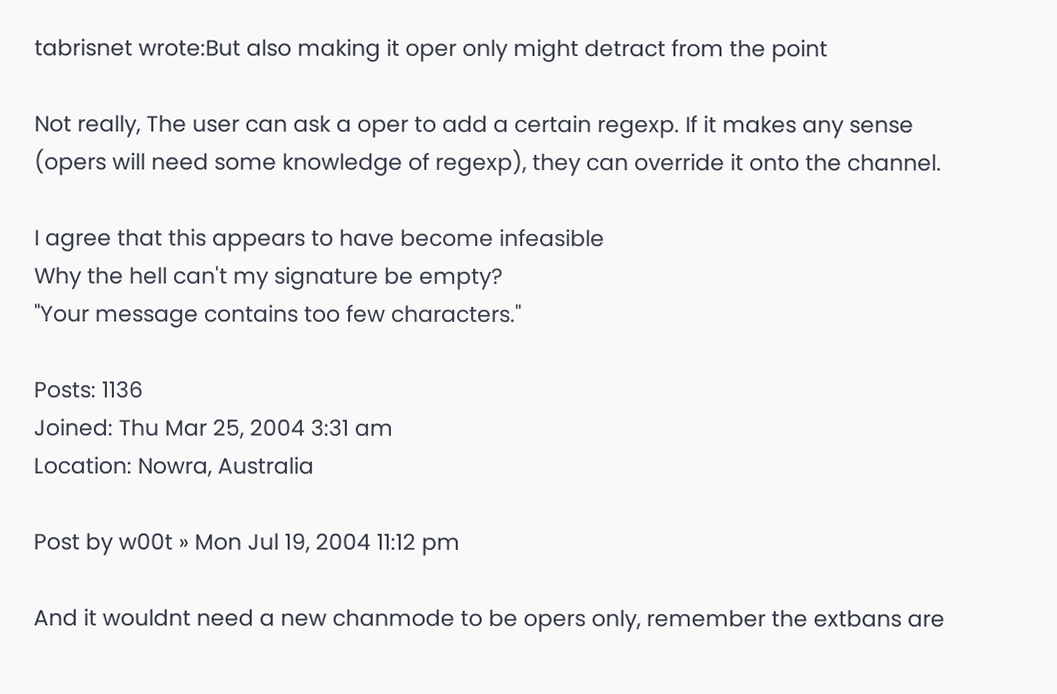tabrisnet wrote:But also making it oper only might detract from the point

Not really, The user can ask a oper to add a certain regexp. If it makes any sense (opers will need some knowledge of regexp), they can override it onto the channel.

I agree that this appears to have become infeasible
Why the hell can't my signature be empty?
"Your message contains too few characters."

Posts: 1136
Joined: Thu Mar 25, 2004 3:31 am
Location: Nowra, Australia

Post by w00t » Mon Jul 19, 2004 11:12 pm

And it wouldnt need a new chanmode to be opers only, remember the extbans are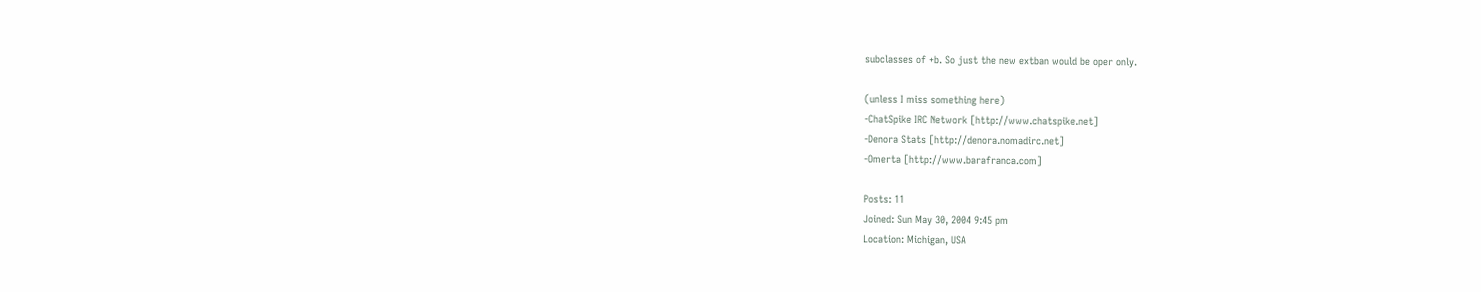subclasses of +b. So just the new extban would be oper only.

(unless I miss something here)
-ChatSpike IRC Network [http://www.chatspike.net]
-Denora Stats [http://denora.nomadirc.net]
-Omerta [http://www.barafranca.com]

Posts: 11
Joined: Sun May 30, 2004 9:45 pm
Location: Michigan, USA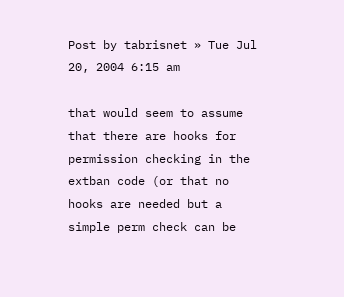Post by tabrisnet » Tue Jul 20, 2004 6:15 am

that would seem to assume that there are hooks for permission checking in the extban code (or that no hooks are needed but a simple perm check can be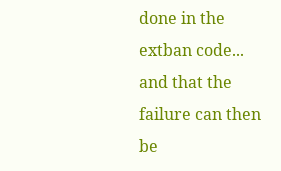done in the extban code... and that the failure can then be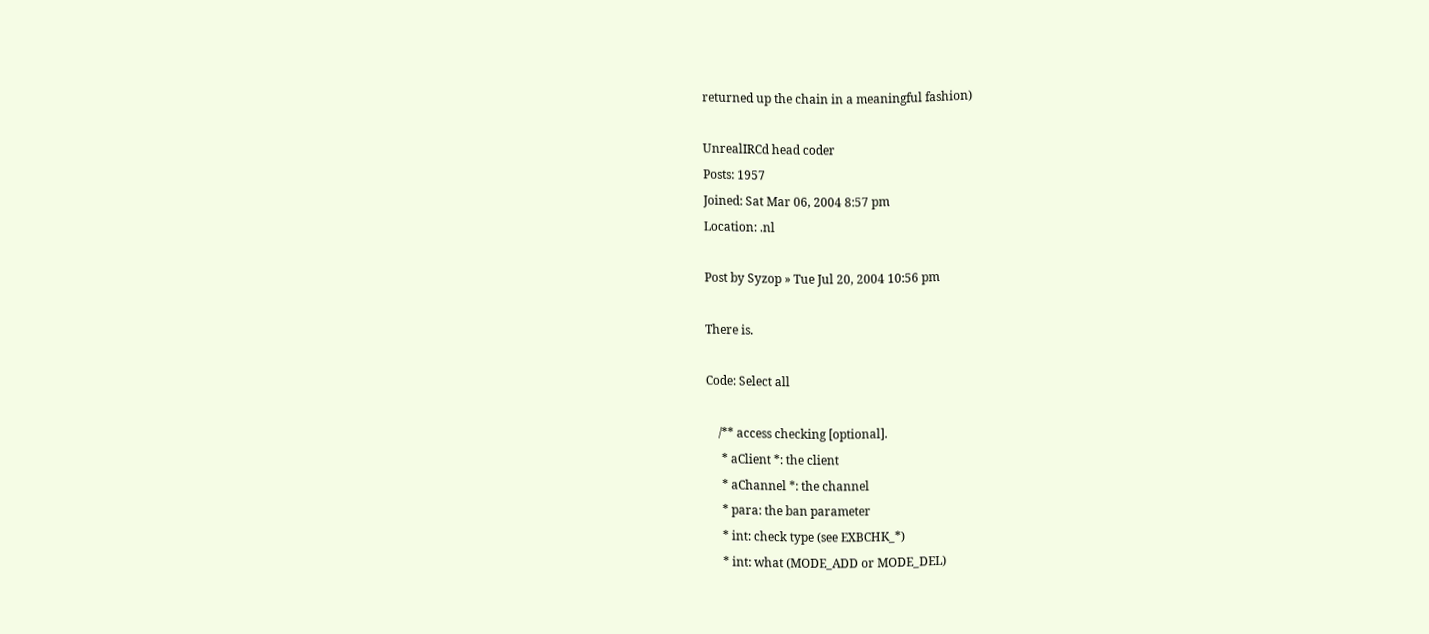returned up the chain in a meaningful fashion)

UnrealIRCd head coder
Posts: 1957
Joined: Sat Mar 06, 2004 8:57 pm
Location: .nl

Post by Syzop » Tue Jul 20, 2004 10:56 pm

There is.

Code: Select all

    /** access checking [optional].
     * aClient *: the client
     * aChannel *: the channel
     * para: the ban parameter
     * int: check type (see EXBCHK_*)
     * int: what (MODE_ADD or MODE_DEL)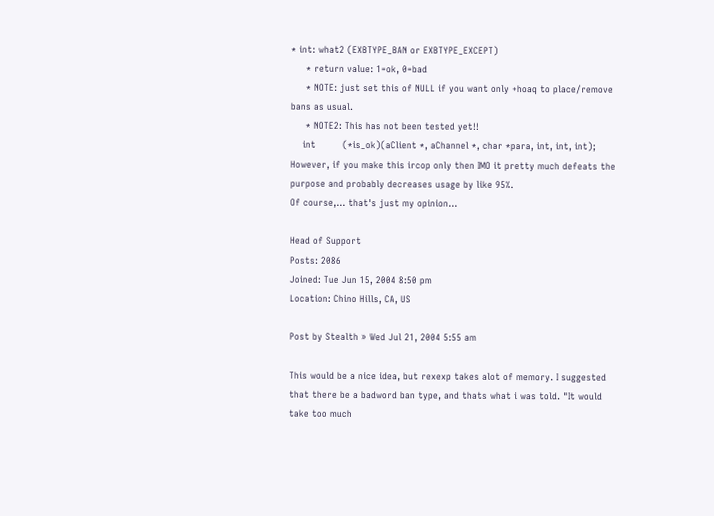* int: what2 (EXBTYPE_BAN or EXBTYPE_EXCEPT)
     * return value: 1=ok, 0=bad
     * NOTE: just set this of NULL if you want only +hoaq to place/remove bans as usual.
     * NOTE2: This has not been tested yet!!
    int         (*is_ok)(aClient *, aChannel *, char *para, int, int, int);
However, if you make this ircop only then IMO it pretty much defeats the purpose and probably decreases usage by like 95%.
Of course,... that's just my opinion...

Head of Support
Posts: 2086
Joined: Tue Jun 15, 2004 8:50 pm
Location: Chino Hills, CA, US

Post by Stealth » Wed Jul 21, 2004 5:55 am

This would be a nice idea, but rexexp takes alot of memory. I suggested that there be a badword ban type, and thats what i was told. "It would take too much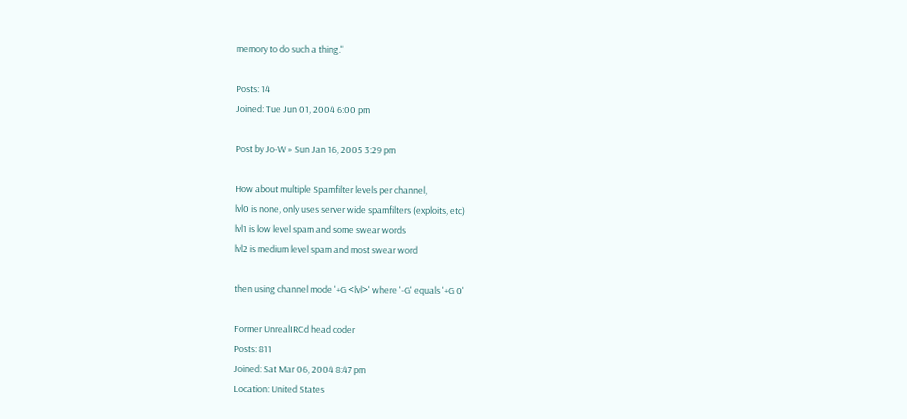memory to do such a thing."

Posts: 14
Joined: Tue Jun 01, 2004 6:00 pm

Post by Jo-W » Sun Jan 16, 2005 3:29 pm

How about multiple Spamfilter levels per channel,
lvl0 is none, only uses server wide spamfilters (exploits, etc)
lvl1 is low level spam and some swear words
lvl2 is medium level spam and most swear word

then using channel mode '+G <lvl>' where '-G' equals '+G 0'

Former UnrealIRCd head coder
Posts: 811
Joined: Sat Mar 06, 2004 8:47 pm
Location: United States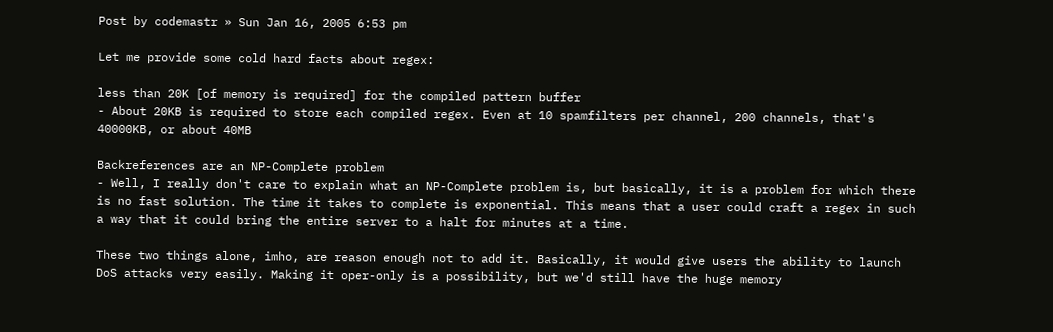Post by codemastr » Sun Jan 16, 2005 6:53 pm

Let me provide some cold hard facts about regex:

less than 20K [of memory is required] for the compiled pattern buffer
- About 20KB is required to store each compiled regex. Even at 10 spamfilters per channel, 200 channels, that's 40000KB, or about 40MB

Backreferences are an NP-Complete problem
- Well, I really don't care to explain what an NP-Complete problem is, but basically, it is a problem for which there is no fast solution. The time it takes to complete is exponential. This means that a user could craft a regex in such a way that it could bring the entire server to a halt for minutes at a time.

These two things alone, imho, are reason enough not to add it. Basically, it would give users the ability to launch DoS attacks very easily. Making it oper-only is a possibility, but we'd still have the huge memory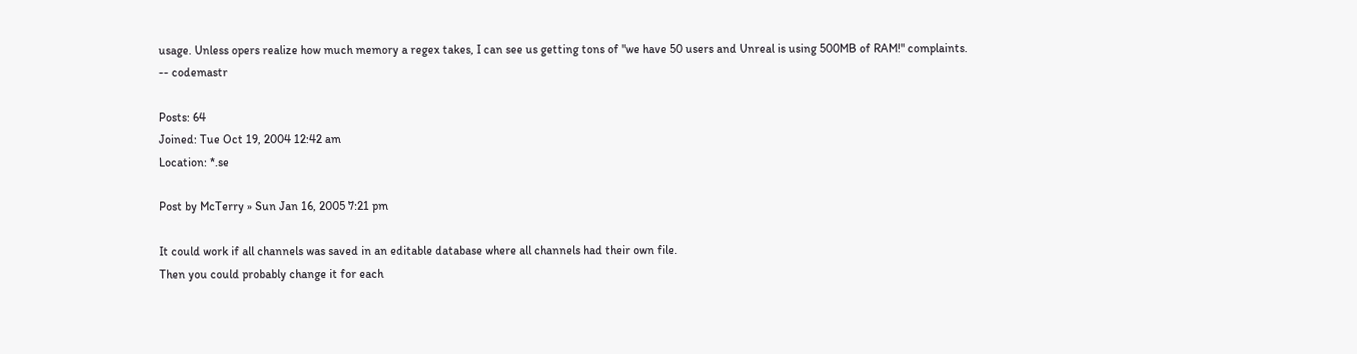usage. Unless opers realize how much memory a regex takes, I can see us getting tons of "we have 50 users and Unreal is using 500MB of RAM!" complaints.
-- codemastr

Posts: 64
Joined: Tue Oct 19, 2004 12:42 am
Location: *.se

Post by McTerry » Sun Jan 16, 2005 7:21 pm

It could work if all channels was saved in an editable database where all channels had their own file.
Then you could probably change it for each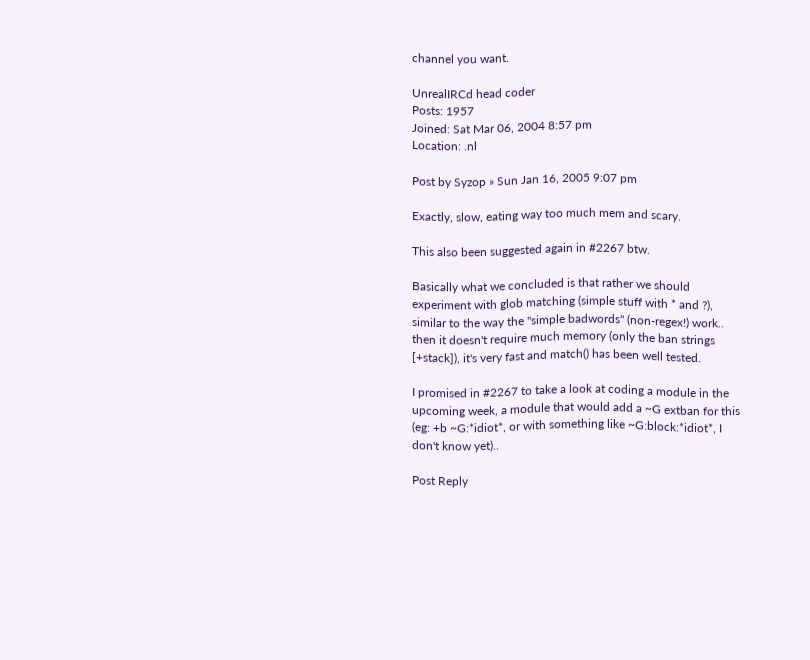channel you want.

UnrealIRCd head coder
Posts: 1957
Joined: Sat Mar 06, 2004 8:57 pm
Location: .nl

Post by Syzop » Sun Jan 16, 2005 9:07 pm

Exactly, slow, eating way too much mem and scary.

This also been suggested again in #2267 btw.

Basically what we concluded is that rather we should experiment with glob matching (simple stuff with * and ?), similar to the way the "simple badwords" (non-regex!) work.. then it doesn't require much memory (only the ban strings [+stack]), it's very fast and match() has been well tested.

I promised in #2267 to take a look at coding a module in the upcoming week, a module that would add a ~G extban for this (eg: +b ~G:*idiot*, or with something like ~G:block:*idiot*, I don't know yet)..

Post Reply